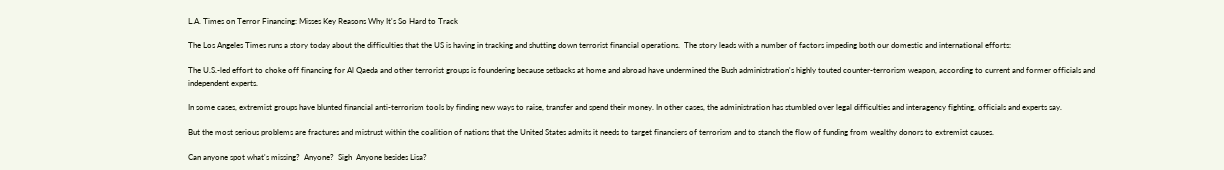L.A. Times on Terror Financing: Misses Key Reasons Why It's So Hard to Track

The Los Angeles Times runs a story today about the difficulties that the US is having in tracking and shutting down terrorist financial operations.  The story leads with a number of factors impeding both our domestic and international efforts:

The U.S.-led effort to choke off financing for Al Qaeda and other terrorist groups is foundering because setbacks at home and abroad have undermined the Bush administration's highly touted counter-terrorism weapon, according to current and former officials and independent experts.

In some cases, extremist groups have blunted financial anti-terrorism tools by finding new ways to raise, transfer and spend their money. In other cases, the administration has stumbled over legal difficulties and interagency fighting, officials and experts say.

But the most serious problems are fractures and mistrust within the coalition of nations that the United States admits it needs to target financiers of terrorism and to stanch the flow of funding from wealthy donors to extremist causes.

Can anyone spot what's missing?  Anyone?  Sigh  Anyone besides Lisa?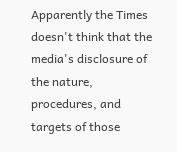Apparently the Times doesn't think that the media's disclosure of the nature, procedures, and targets of those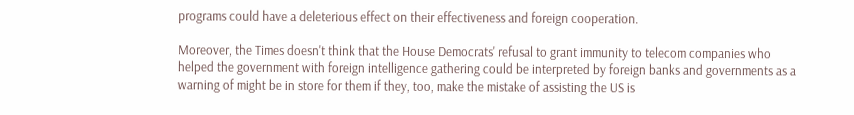programs could have a deleterious effect on their effectiveness and foreign cooperation.

Moreover, the Times doesn't think that the House Democrats' refusal to grant immunity to telecom companies who helped the government with foreign intelligence gathering could be interpreted by foreign banks and governments as a warning of might be in store for them if they, too, make the mistake of assisting the US is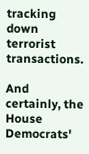tracking down terrorist transactions.

And certainly, the House Democrats'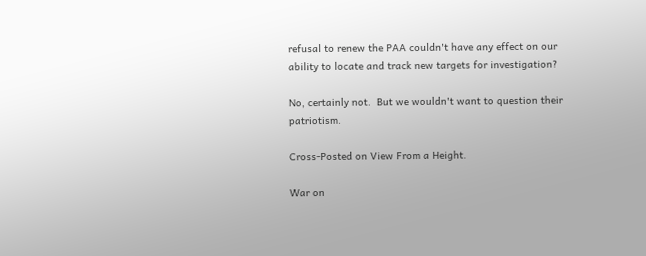refusal to renew the PAA couldn't have any effect on our ability to locate and track new targets for investigation?

No, certainly not.  But we wouldn't want to question their patriotism.

Cross-Posted on View From a Height.

War on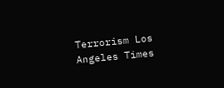Terrorism Los Angeles Times